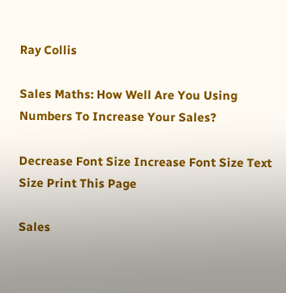Ray Collis

Sales Maths: How Well Are You Using Numbers To Increase Your Sales?

Decrease Font Size Increase Font Size Text Size Print This Page

Sales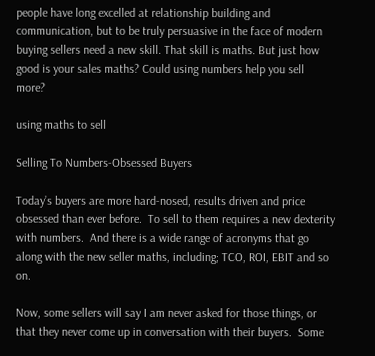people have long excelled at relationship building and communication, but to be truly persuasive in the face of modern buying sellers need a new skill. That skill is maths. But just how good is your sales maths? Could using numbers help you sell more?

using maths to sell

Selling To Numbers-Obsessed Buyers

Today’s buyers are more hard-nosed, results driven and price obsessed than ever before.  To sell to them requires a new dexterity with numbers.  And there is a wide range of acronyms that go along with the new seller maths, including; TCO, ROI, EBIT and so on.

Now, some sellers will say I am never asked for those things, or that they never come up in conversation with their buyers.  Some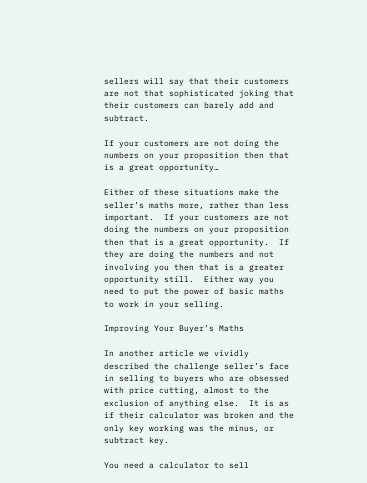sellers will say that their customers are not that sophisticated joking that their customers can barely add and subtract.

If your customers are not doing the numbers on your proposition then that is a great opportunity…

Either of these situations make the seller’s maths more, rather than less important.  If your customers are not doing the numbers on your proposition then that is a great opportunity.  If they are doing the numbers and not involving you then that is a greater opportunity still.  Either way you need to put the power of basic maths to work in your selling.

Improving Your Buyer’s Maths

In another article we vividly described the challenge seller’s face in selling to buyers who are obsessed with price cutting, almost to the exclusion of anything else.  It is as if their calculator was broken and the only key working was the minus, or subtract key.

You need a calculator to sell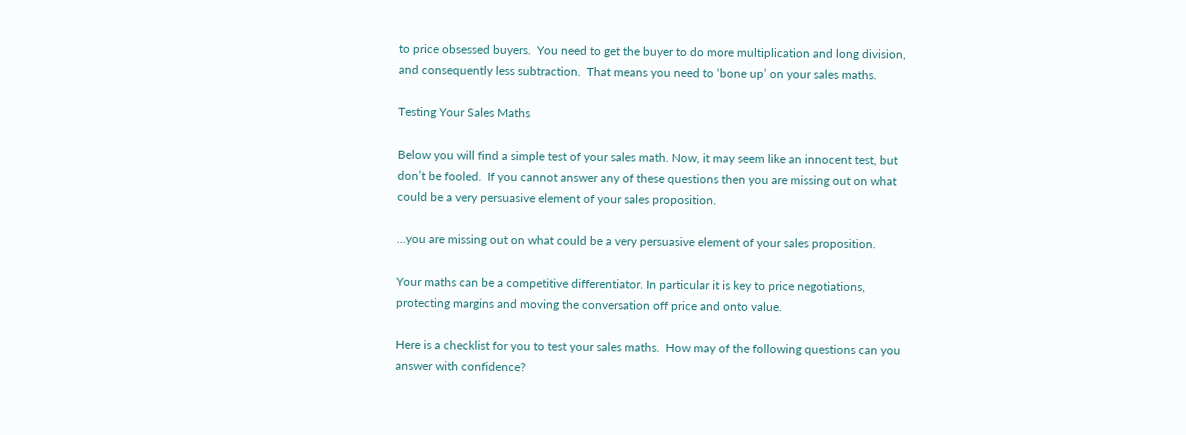to price obsessed buyers.  You need to get the buyer to do more multiplication and long division, and consequently less subtraction.  That means you need to ‘bone up’ on your sales maths.

Testing Your Sales Maths

Below you will find a simple test of your sales math. Now, it may seem like an innocent test, but don’t be fooled.  If you cannot answer any of these questions then you are missing out on what could be a very persuasive element of your sales proposition.

…you are missing out on what could be a very persuasive element of your sales proposition.

Your maths can be a competitive differentiator. In particular it is key to price negotiations, protecting margins and moving the conversation off price and onto value.

Here is a checklist for you to test your sales maths.  How may of the following questions can you answer with confidence?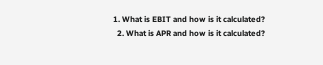1. What is EBIT and how is it calculated?
  2. What is APR and how is it calculated?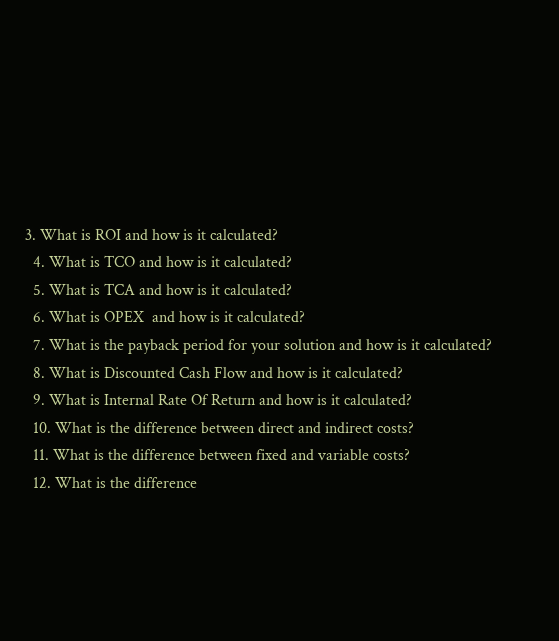3. What is ROI and how is it calculated?
  4. What is TCO and how is it calculated?
  5. What is TCA and how is it calculated?
  6. What is OPEX  and how is it calculated?
  7. What is the payback period for your solution and how is it calculated?
  8. What is Discounted Cash Flow and how is it calculated?
  9. What is Internal Rate Of Return and how is it calculated?
  10. What is the difference between direct and indirect costs?
  11. What is the difference between fixed and variable costs?
  12. What is the difference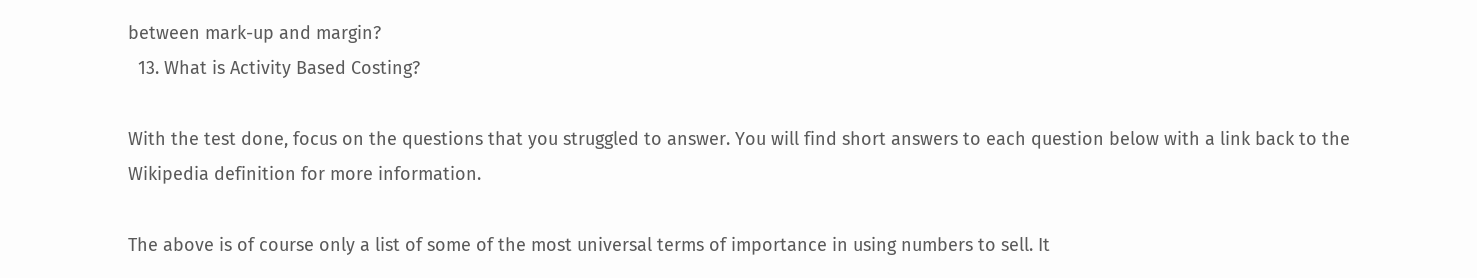between mark-up and margin?
  13. What is Activity Based Costing?

With the test done, focus on the questions that you struggled to answer. You will find short answers to each question below with a link back to the Wikipedia definition for more information.

The above is of course only a list of some of the most universal terms of importance in using numbers to sell. It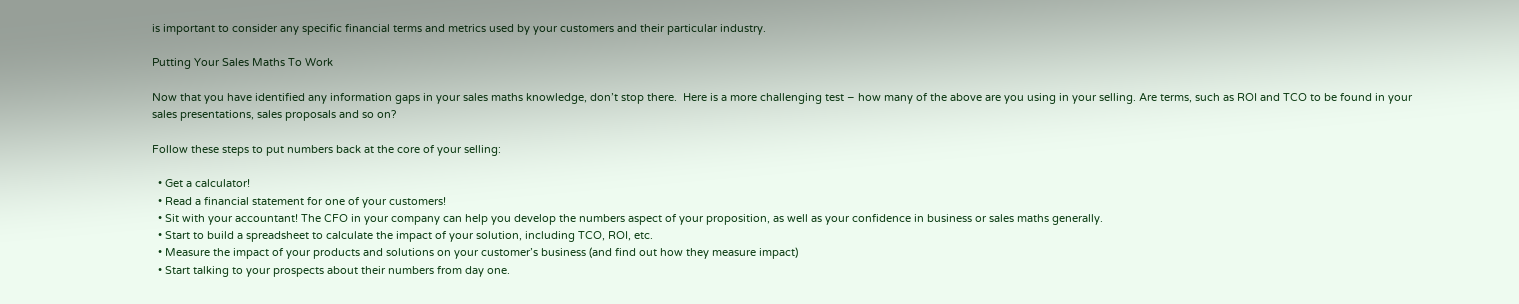is important to consider any specific financial terms and metrics used by your customers and their particular industry.

Putting Your Sales Maths To Work

Now that you have identified any information gaps in your sales maths knowledge, don’t stop there.  Here is a more challenging test – how many of the above are you using in your selling. Are terms, such as ROI and TCO to be found in your sales presentations, sales proposals and so on?

Follow these steps to put numbers back at the core of your selling:

  • Get a calculator!
  • Read a financial statement for one of your customers!
  • Sit with your accountant! The CFO in your company can help you develop the numbers aspect of your proposition, as well as your confidence in business or sales maths generally.
  • Start to build a spreadsheet to calculate the impact of your solution, including TCO, ROI, etc.
  • Measure the impact of your products and solutions on your customer’s business (and find out how they measure impact)
  • Start talking to your prospects about their numbers from day one.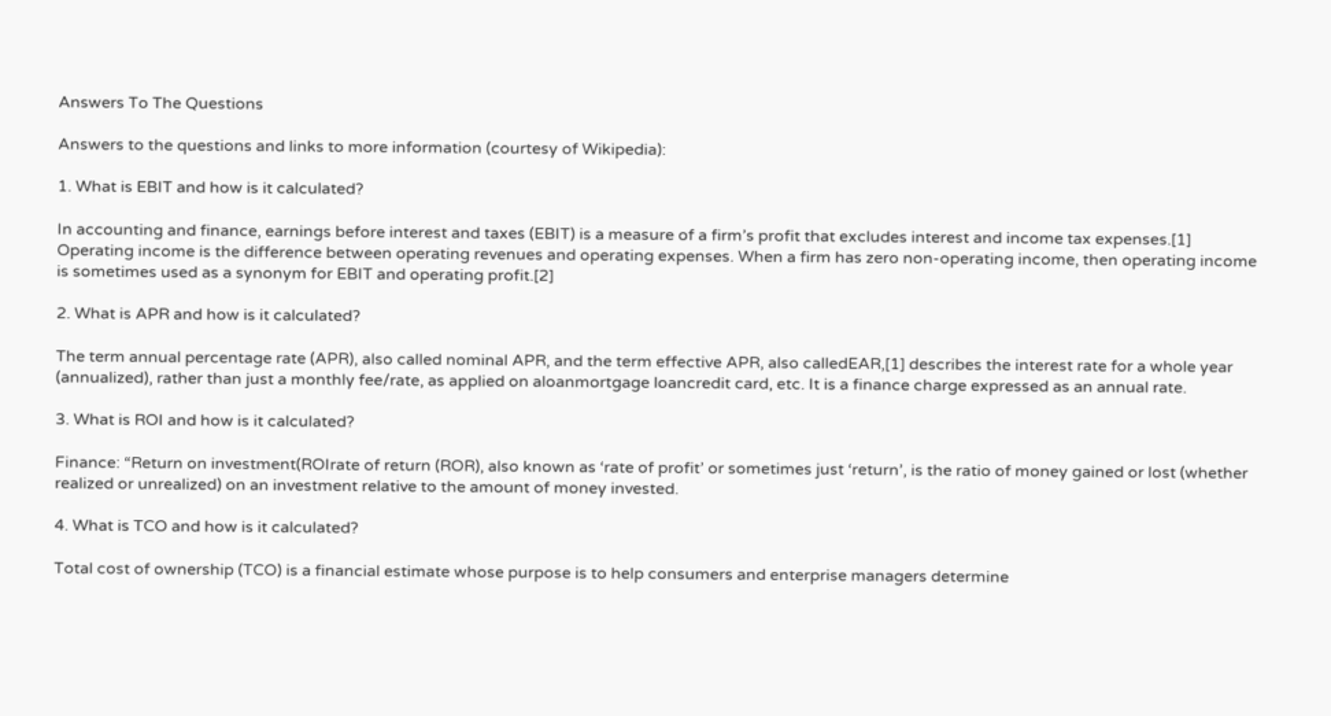Answers To The Questions

Answers to the questions and links to more information (courtesy of Wikipedia):

1. What is EBIT and how is it calculated?

In accounting and finance, earnings before interest and taxes (EBIT) is a measure of a firm’s profit that excludes interest and income tax expenses.[1] Operating income is the difference between operating revenues and operating expenses. When a firm has zero non-operating income, then operating income is sometimes used as a synonym for EBIT and operating profit.[2]

2. What is APR and how is it calculated?

The term annual percentage rate (APR), also called nominal APR, and the term effective APR, also calledEAR,[1] describes the interest rate for a whole year (annualized), rather than just a monthly fee/rate, as applied on aloanmortgage loancredit card, etc. It is a finance charge expressed as an annual rate.

3. What is ROI and how is it calculated?

Finance: “Return on investment(ROIrate of return (ROR), also known as ‘rate of profit’ or sometimes just ‘return’, is the ratio of money gained or lost (whether realized or unrealized) on an investment relative to the amount of money invested.

4. What is TCO and how is it calculated?

Total cost of ownership (TCO) is a financial estimate whose purpose is to help consumers and enterprise managers determine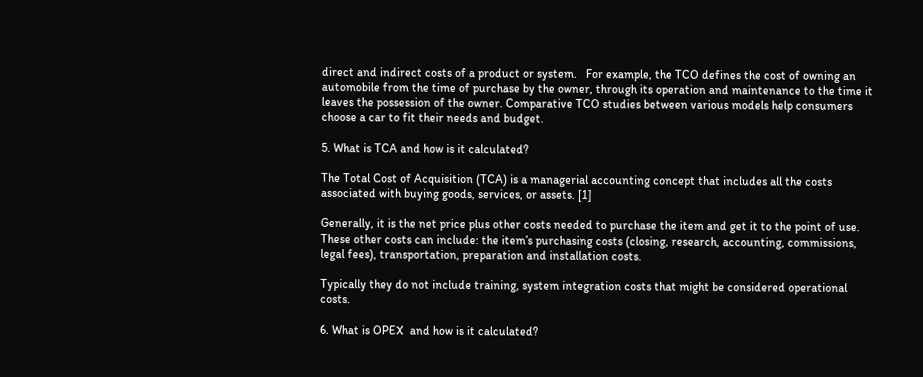direct and indirect costs of a product or system.   For example, the TCO defines the cost of owning an automobile from the time of purchase by the owner, through its operation and maintenance to the time it leaves the possession of the owner. Comparative TCO studies between various models help consumers choose a car to fit their needs and budget.

5. What is TCA and how is it calculated?

The Total Cost of Acquisition (TCA) is a managerial accounting concept that includes all the costs associated with buying goods, services, or assets. [1]

Generally, it is the net price plus other costs needed to purchase the item and get it to the point of use. These other costs can include: the item’s purchasing costs (closing, research, accounting, commissions, legal fees), transportation, preparation and installation costs.

Typically they do not include training, system integration costs that might be considered operational costs.

6. What is OPEX  and how is it calculated?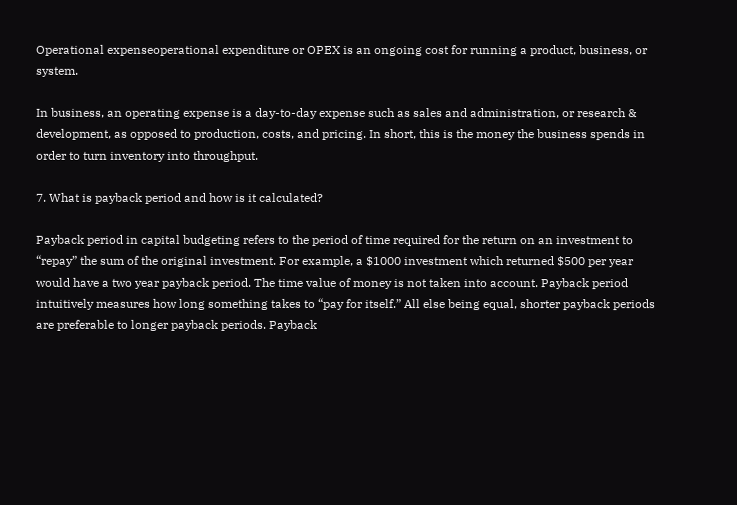Operational expenseoperational expenditure or OPEX is an ongoing cost for running a product, business, or system.

In business, an operating expense is a day-to-day expense such as sales and administration, or research & development, as opposed to production, costs, and pricing. In short, this is the money the business spends in order to turn inventory into throughput.

7. What is payback period and how is it calculated?

Payback period in capital budgeting refers to the period of time required for the return on an investment to “repay” the sum of the original investment. For example, a $1000 investment which returned $500 per year would have a two year payback period. The time value of money is not taken into account. Payback period intuitively measures how long something takes to “pay for itself.” All else being equal, shorter payback periods are preferable to longer payback periods. Payback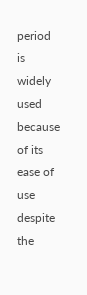period is widely used because of its ease of use despite the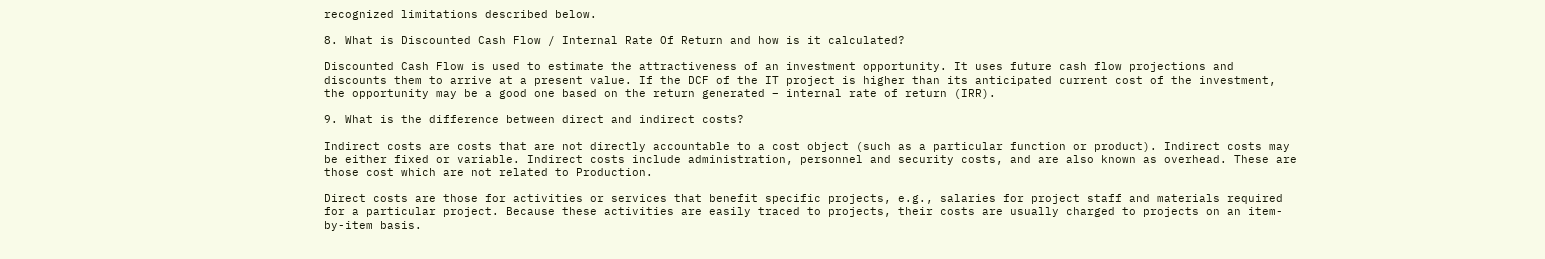recognized limitations described below.

8. What is Discounted Cash Flow / Internal Rate Of Return and how is it calculated?

Discounted Cash Flow is used to estimate the attractiveness of an investment opportunity. It uses future cash flow projections and discounts them to arrive at a present value. If the DCF of the IT project is higher than its anticipated current cost of the investment, the opportunity may be a good one based on the return generated – internal rate of return (IRR).

9. What is the difference between direct and indirect costs?

Indirect costs are costs that are not directly accountable to a cost object (such as a particular function or product). Indirect costs may be either fixed or variable. Indirect costs include administration, personnel and security costs, and are also known as overhead. These are those cost which are not related to Production.

Direct costs are those for activities or services that benefit specific projects, e.g., salaries for project staff and materials required for a particular project. Because these activities are easily traced to projects, their costs are usually charged to projects on an item-by-item basis.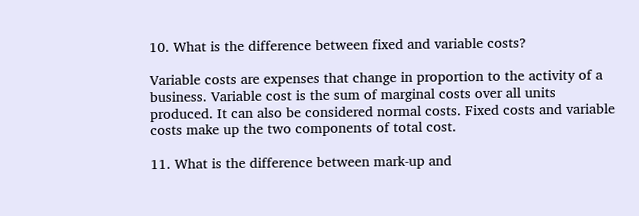10. What is the difference between fixed and variable costs?

Variable costs are expenses that change in proportion to the activity of a business. Variable cost is the sum of marginal costs over all units produced. It can also be considered normal costs. Fixed costs and variable costs make up the two components of total cost.

11. What is the difference between mark-up and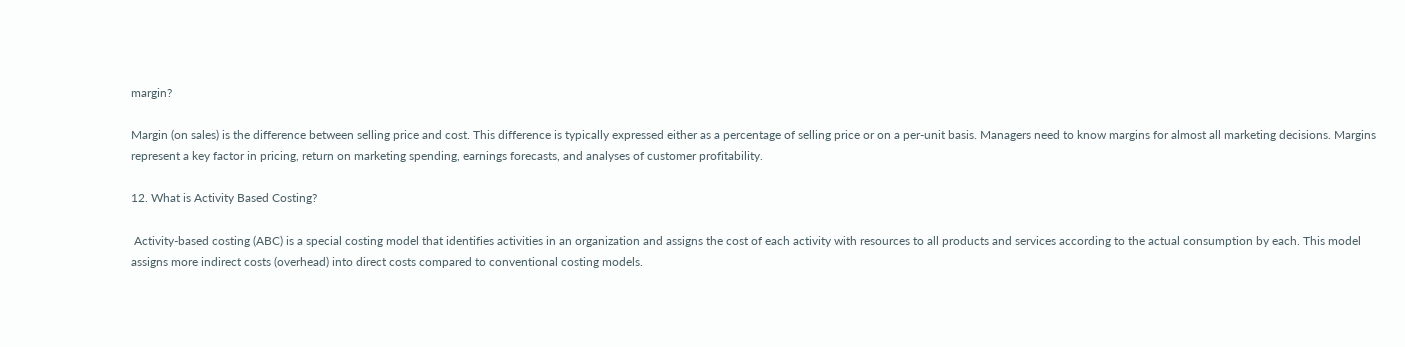margin?

Margin (on sales) is the difference between selling price and cost. This difference is typically expressed either as a percentage of selling price or on a per-unit basis. Managers need to know margins for almost all marketing decisions. Margins represent a key factor in pricing, return on marketing spending, earnings forecasts, and analyses of customer profitability.

12. What is Activity Based Costing?

 Activity-based costing (ABC) is a special costing model that identifies activities in an organization and assigns the cost of each activity with resources to all products and services according to the actual consumption by each. This model assigns more indirect costs (overhead) into direct costs compared to conventional costing models.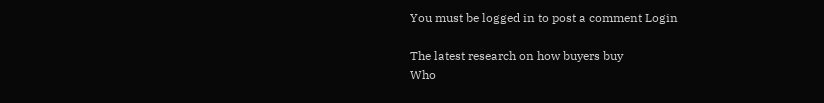You must be logged in to post a comment Login

The latest research on how buyers buy
Who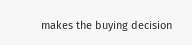makes the buying decision